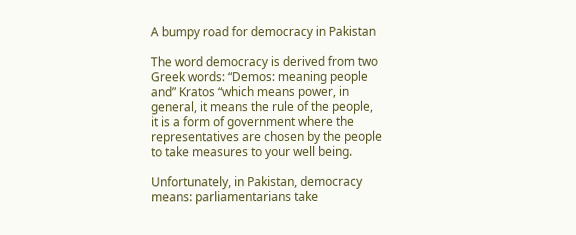A bumpy road for democracy in Pakistan

The word democracy is derived from two Greek words: “Demos: meaning people and” Kratos “which means power, in general, it means the rule of the people, it is a form of government where the representatives are chosen by the people to take measures to your well being.

Unfortunately, in Pakistan, democracy means: parliamentarians take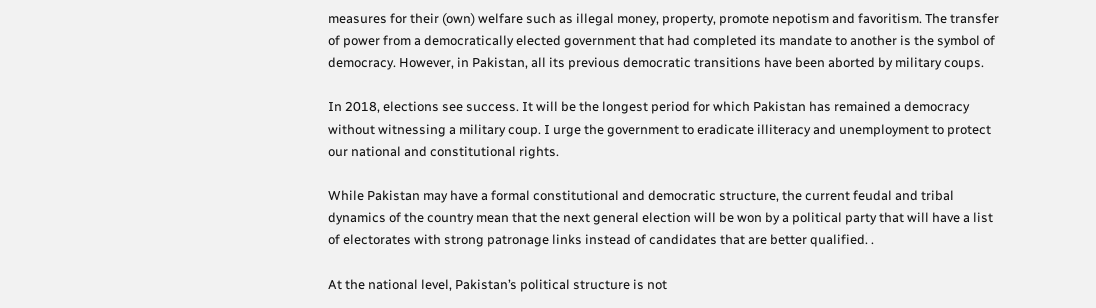measures for their (own) welfare such as illegal money, property, promote nepotism and favoritism. The transfer of power from a democratically elected government that had completed its mandate to another is the symbol of democracy. However, in Pakistan, all its previous democratic transitions have been aborted by military coups.

In 2018, elections see success. It will be the longest period for which Pakistan has remained a democracy without witnessing a military coup. I urge the government to eradicate illiteracy and unemployment to protect our national and constitutional rights.

While Pakistan may have a formal constitutional and democratic structure, the current feudal and tribal dynamics of the country mean that the next general election will be won by a political party that will have a list of electorates with strong patronage links instead of candidates that are better qualified. .

At the national level, Pakistan’s political structure is not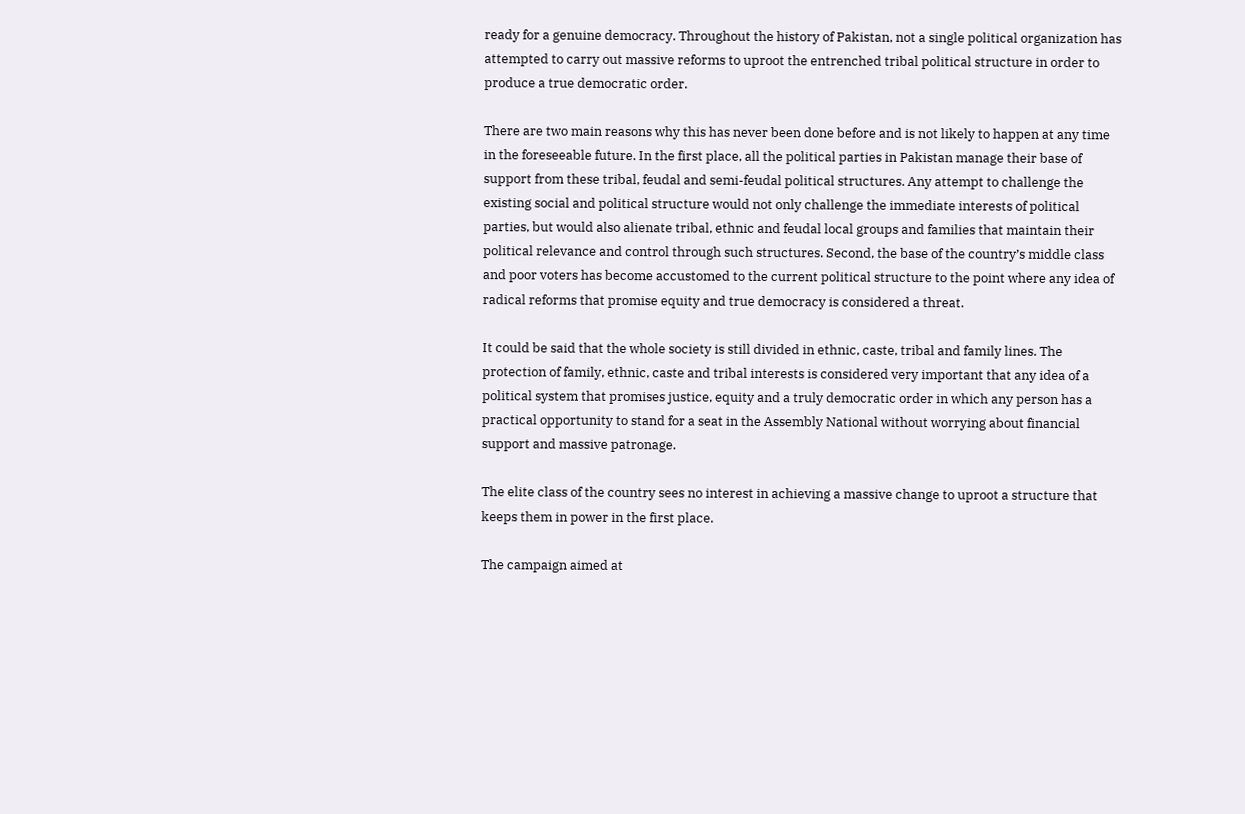ready for a genuine democracy. Throughout the history of Pakistan, not a single political organization has attempted to carry out massive reforms to uproot the entrenched tribal political structure in order to produce a true democratic order.

There are two main reasons why this has never been done before and is not likely to happen at any time in the foreseeable future. In the first place, all the political parties in Pakistan manage their base of support from these tribal, feudal and semi-feudal political structures. Any attempt to challenge the existing social and political structure would not only challenge the immediate interests of political parties, but would also alienate tribal, ethnic and feudal local groups and families that maintain their political relevance and control through such structures. Second, the base of the country’s middle class and poor voters has become accustomed to the current political structure to the point where any idea of radical reforms that promise equity and true democracy is considered a threat.

It could be said that the whole society is still divided in ethnic, caste, tribal and family lines. The protection of family, ethnic, caste and tribal interests is considered very important that any idea of a political system that promises justice, equity and a truly democratic order in which any person has a practical opportunity to stand for a seat in the Assembly National without worrying about financial support and massive patronage.

The elite class of the country sees no interest in achieving a massive change to uproot a structure that keeps them in power in the first place.

The campaign aimed at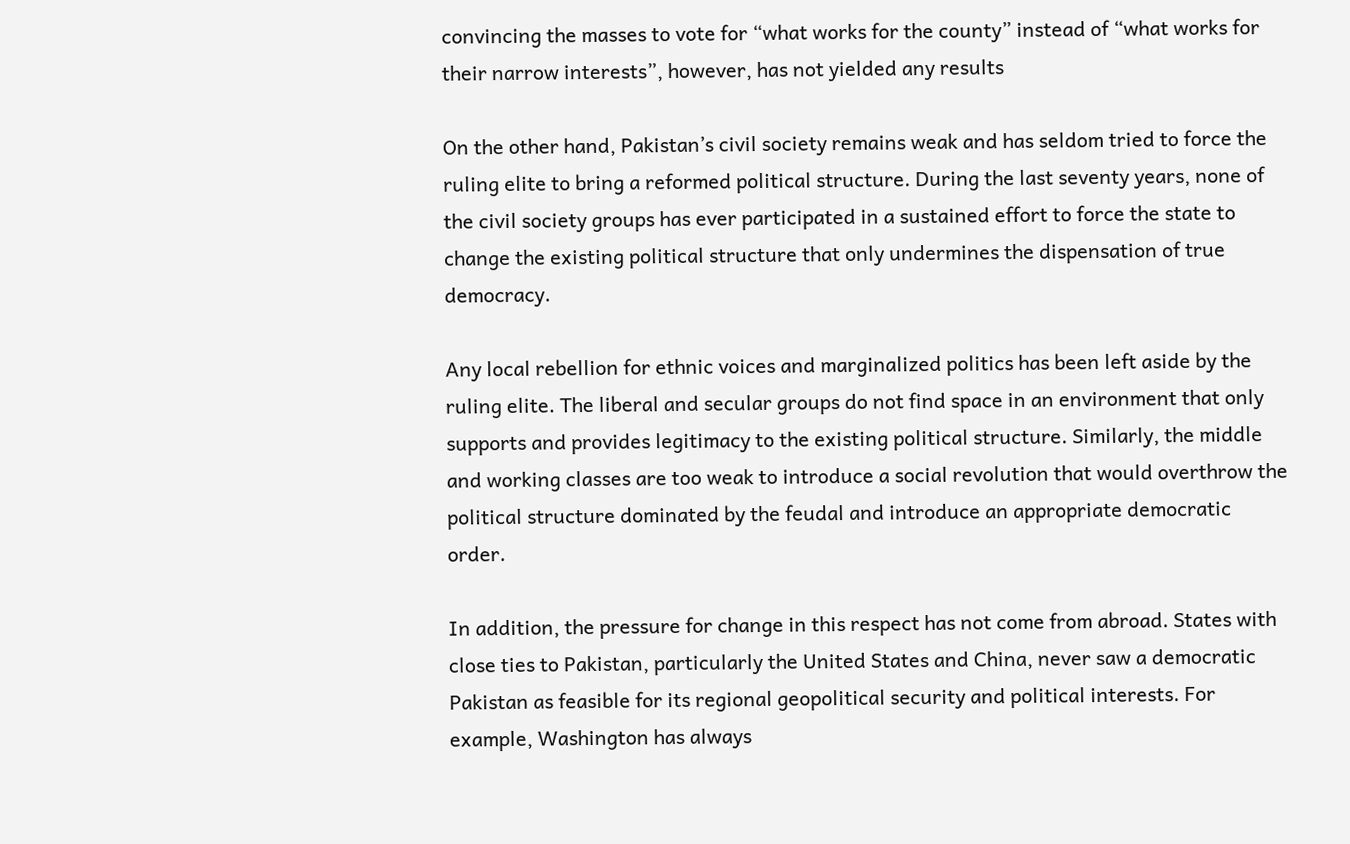convincing the masses to vote for “what works for the county” instead of “what works for their narrow interests”, however, has not yielded any results

On the other hand, Pakistan’s civil society remains weak and has seldom tried to force the ruling elite to bring a reformed political structure. During the last seventy years, none of the civil society groups has ever participated in a sustained effort to force the state to change the existing political structure that only undermines the dispensation of true democracy.

Any local rebellion for ethnic voices and marginalized politics has been left aside by the ruling elite. The liberal and secular groups do not find space in an environment that only supports and provides legitimacy to the existing political structure. Similarly, the middle and working classes are too weak to introduce a social revolution that would overthrow the political structure dominated by the feudal and introduce an appropriate democratic order.

In addition, the pressure for change in this respect has not come from abroad. States with close ties to Pakistan, particularly the United States and China, never saw a democratic Pakistan as feasible for its regional geopolitical security and political interests. For example, Washington has always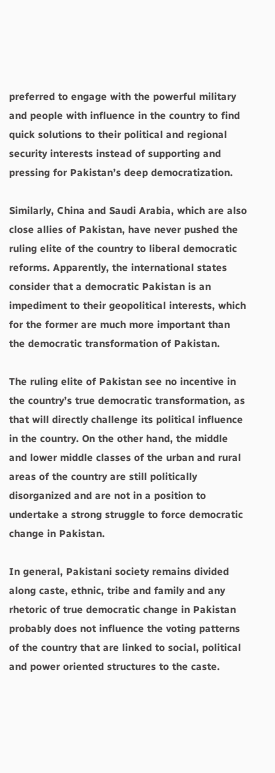preferred to engage with the powerful military and people with influence in the country to find quick solutions to their political and regional security interests instead of supporting and pressing for Pakistan’s deep democratization.

Similarly, China and Saudi Arabia, which are also close allies of Pakistan, have never pushed the ruling elite of the country to liberal democratic reforms. Apparently, the international states consider that a democratic Pakistan is an impediment to their geopolitical interests, which for the former are much more important than the democratic transformation of Pakistan.

The ruling elite of Pakistan see no incentive in the country’s true democratic transformation, as that will directly challenge its political influence in the country. On the other hand, the middle and lower middle classes of the urban and rural areas of the country are still politically disorganized and are not in a position to undertake a strong struggle to force democratic change in Pakistan.

In general, Pakistani society remains divided along caste, ethnic, tribe and family and any rhetoric of true democratic change in Pakistan probably does not influence the voting patterns of the country that are linked to social, political and power oriented structures to the caste.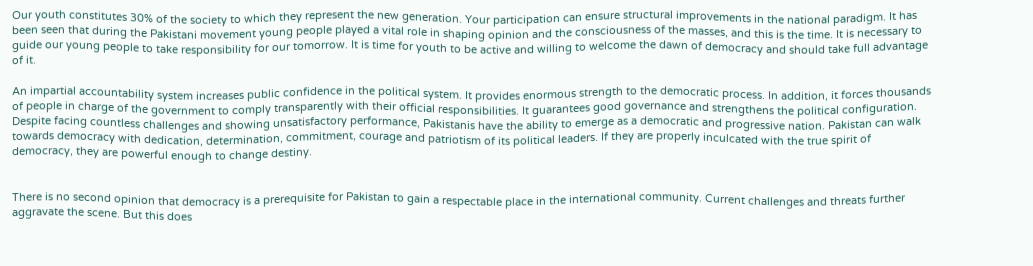Our youth constitutes 30% of the society to which they represent the new generation. Your participation can ensure structural improvements in the national paradigm. It has been seen that during the Pakistani movement young people played a vital role in shaping opinion and the consciousness of the masses, and this is the time. It is necessary to guide our young people to take responsibility for our tomorrow. It is time for youth to be active and willing to welcome the dawn of democracy and should take full advantage of it.

An impartial accountability system increases public confidence in the political system. It provides enormous strength to the democratic process. In addition, it forces thousands of people in charge of the government to comply transparently with their official responsibilities. It guarantees good governance and strengthens the political configuration. Despite facing countless challenges and showing unsatisfactory performance, Pakistanis have the ability to emerge as a democratic and progressive nation. Pakistan can walk towards democracy with dedication, determination, commitment, courage and patriotism of its political leaders. If they are properly inculcated with the true spirit of democracy, they are powerful enough to change destiny.


There is no second opinion that democracy is a prerequisite for Pakistan to gain a respectable place in the international community. Current challenges and threats further aggravate the scene. But this does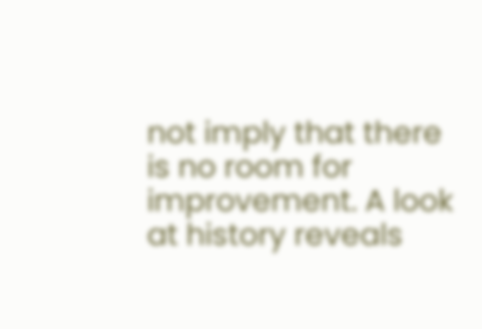not imply that there is no room for improvement. A look at history reveals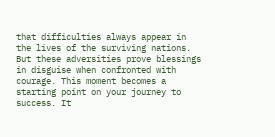that difficulties always appear in the lives of the surviving nations. But these adversities prove blessings in disguise when confronted with courage. This moment becomes a starting point on your journey to success. It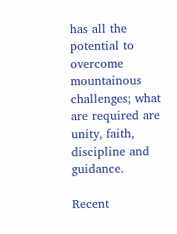has all the potential to overcome mountainous challenges; what are required are unity, faith, discipline and guidance.

Recent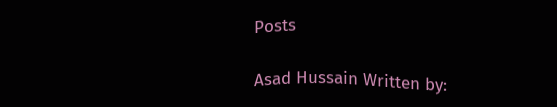Posts

Asad Hussain Written by: